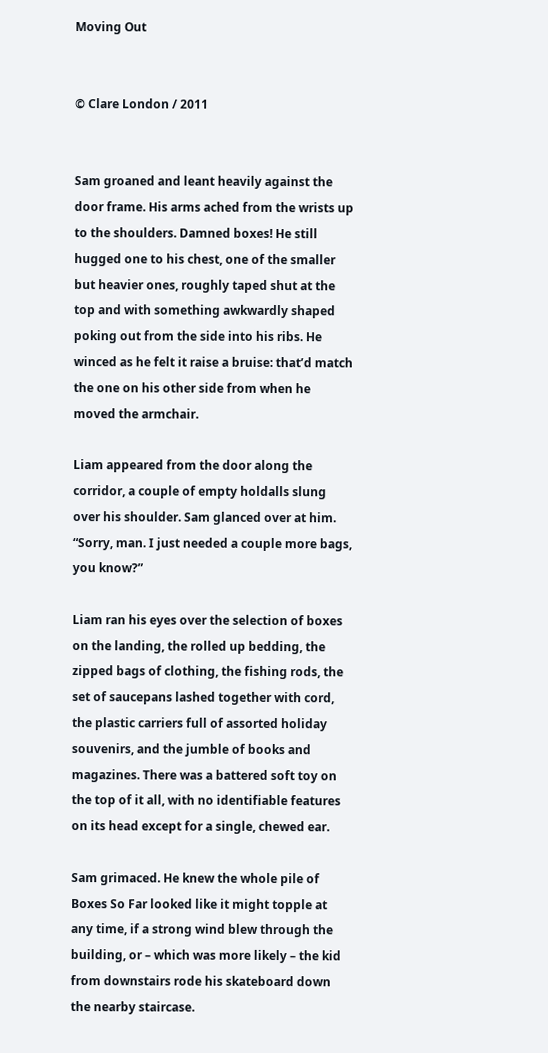Moving Out


© Clare London / 2011


Sam groaned and leant heavily against the door frame. His arms ached from the wrists up to the shoulders. Damned boxes! He still hugged one to his chest, one of the smaller but heavier ones, roughly taped shut at the top and with something awkwardly shaped poking out from the side into his ribs. He winced as he felt it raise a bruise: that’d match the one on his other side from when he moved the armchair.

Liam appeared from the door along the corridor, a couple of empty holdalls slung over his shoulder. Sam glanced over at him. “Sorry, man. I just needed a couple more bags, you know?”

Liam ran his eyes over the selection of boxes on the landing, the rolled up bedding, the zipped bags of clothing, the fishing rods, the set of saucepans lashed together with cord, the plastic carriers full of assorted holiday souvenirs, and the jumble of books and magazines. There was a battered soft toy on the top of it all, with no identifiable features on its head except for a single, chewed ear.

Sam grimaced. He knew the whole pile of Boxes So Far looked like it might topple at any time, if a strong wind blew through the building, or – which was more likely – the kid from downstairs rode his skateboard down the nearby staircase.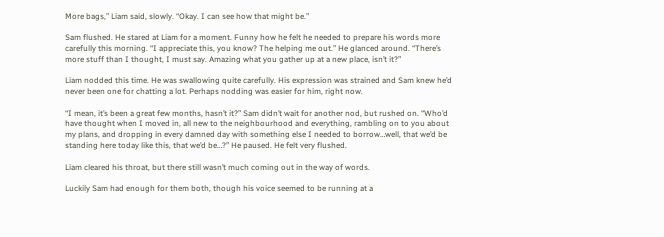More bags,” Liam said, slowly. “Okay. I can see how that might be.”

Sam flushed. He stared at Liam for a moment. Funny how he felt he needed to prepare his words more carefully this morning. “I appreciate this, you know? The helping me out.” He glanced around. “There’s more stuff than I thought, I must say. Amazing what you gather up at a new place, isn’t it?”

Liam nodded this time. He was swallowing quite carefully. His expression was strained and Sam knew he’d never been one for chatting a lot. Perhaps nodding was easier for him, right now.

“I mean, it’s been a great few months, hasn’t it?” Sam didn’t wait for another nod, but rushed on. “Who’d have thought when I moved in, all new to the neighbourhood and everything, rambling on to you about my plans, and dropping in every damned day with something else I needed to borrow…well, that we’d be standing here today like this, that we’d be…?” He paused. He felt very flushed.

Liam cleared his throat, but there still wasn’t much coming out in the way of words.

Luckily Sam had enough for them both, though his voice seemed to be running at a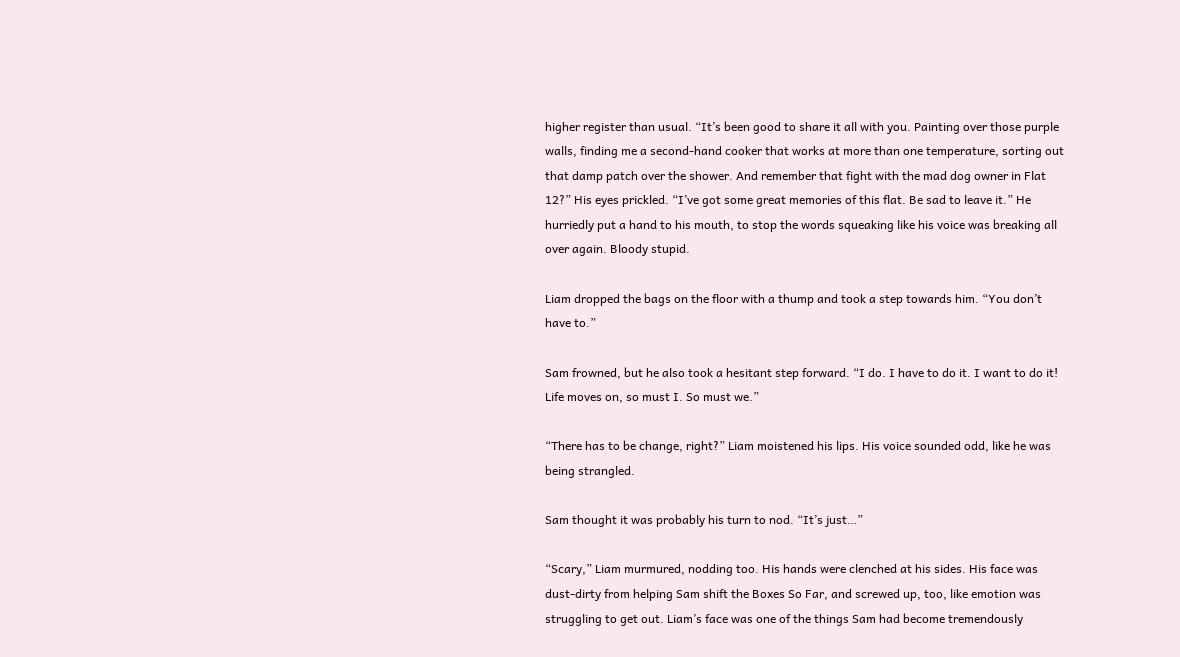higher register than usual. “It’s been good to share it all with you. Painting over those purple walls, finding me a second-hand cooker that works at more than one temperature, sorting out that damp patch over the shower. And remember that fight with the mad dog owner in Flat 12?” His eyes prickled. “I’ve got some great memories of this flat. Be sad to leave it.” He hurriedly put a hand to his mouth, to stop the words squeaking like his voice was breaking all over again. Bloody stupid.

Liam dropped the bags on the floor with a thump and took a step towards him. “You don’t have to.”

Sam frowned, but he also took a hesitant step forward. “I do. I have to do it. I want to do it! Life moves on, so must I. So must we.”

“There has to be change, right?” Liam moistened his lips. His voice sounded odd, like he was being strangled.

Sam thought it was probably his turn to nod. “It’s just…”

“Scary,” Liam murmured, nodding too. His hands were clenched at his sides. His face was dust-dirty from helping Sam shift the Boxes So Far, and screwed up, too, like emotion was struggling to get out. Liam’s face was one of the things Sam had become tremendously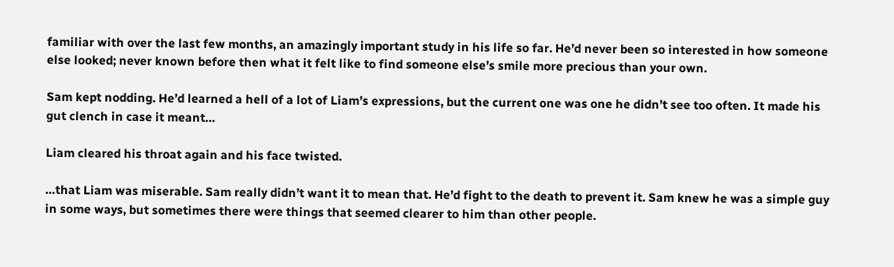familiar with over the last few months, an amazingly important study in his life so far. He’d never been so interested in how someone else looked; never known before then what it felt like to find someone else’s smile more precious than your own.

Sam kept nodding. He’d learned a hell of a lot of Liam’s expressions, but the current one was one he didn’t see too often. It made his gut clench in case it meant…

Liam cleared his throat again and his face twisted.

…that Liam was miserable. Sam really didn’t want it to mean that. He’d fight to the death to prevent it. Sam knew he was a simple guy in some ways, but sometimes there were things that seemed clearer to him than other people.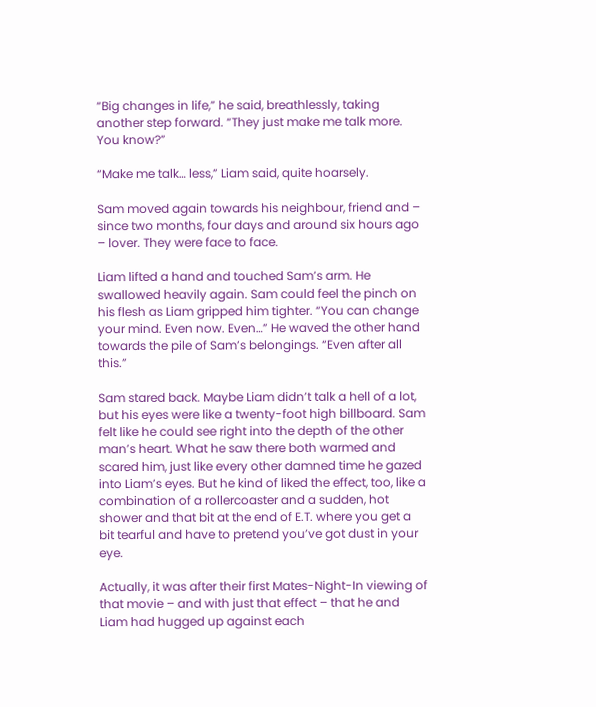“Big changes in life,” he said, breathlessly, taking another step forward. “They just make me talk more. You know?”

“Make me talk… less,” Liam said, quite hoarsely.

Sam moved again towards his neighbour, friend and – since two months, four days and around six hours ago – lover. They were face to face.

Liam lifted a hand and touched Sam’s arm. He swallowed heavily again. Sam could feel the pinch on his flesh as Liam gripped him tighter. “You can change your mind. Even now. Even…” He waved the other hand towards the pile of Sam’s belongings. “Even after all this.”

Sam stared back. Maybe Liam didn’t talk a hell of a lot, but his eyes were like a twenty-foot high billboard. Sam felt like he could see right into the depth of the other man’s heart. What he saw there both warmed and scared him, just like every other damned time he gazed into Liam’s eyes. But he kind of liked the effect, too, like a combination of a rollercoaster and a sudden, hot shower and that bit at the end of E.T. where you get a bit tearful and have to pretend you’ve got dust in your eye.

Actually, it was after their first Mates-Night-In viewing of that movie – and with just that effect – that he and Liam had hugged up against each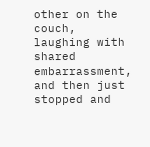other on the couch, laughing with shared embarrassment, and then just stopped and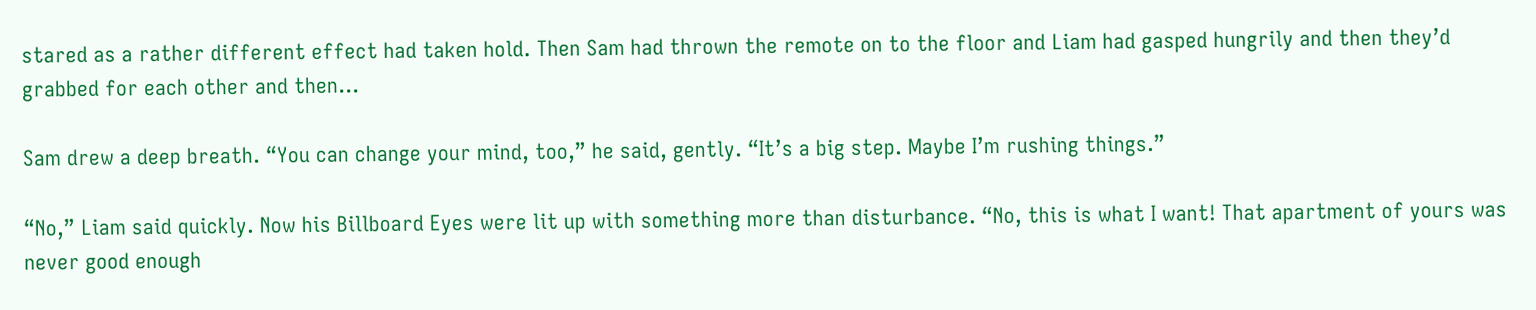stared as a rather different effect had taken hold. Then Sam had thrown the remote on to the floor and Liam had gasped hungrily and then they’d grabbed for each other and then…

Sam drew a deep breath. “You can change your mind, too,” he said, gently. “It’s a big step. Maybe I’m rushing things.”

“No,” Liam said quickly. Now his Billboard Eyes were lit up with something more than disturbance. “No, this is what I want! That apartment of yours was never good enough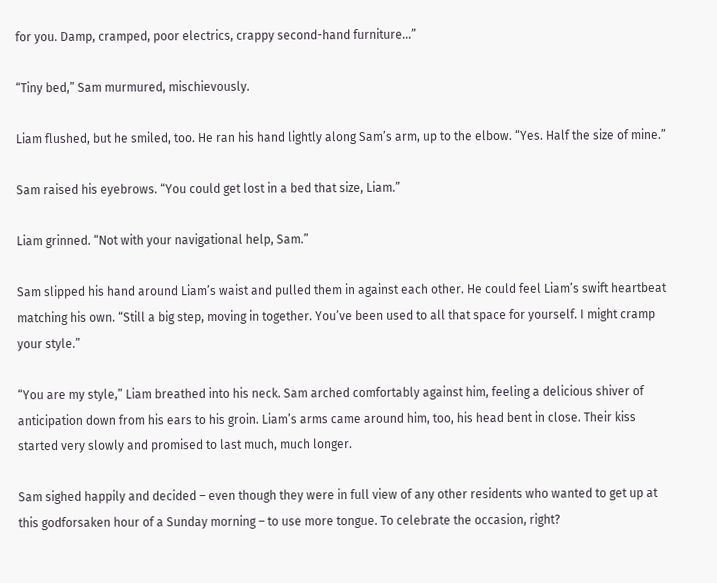for you. Damp, cramped, poor electrics, crappy second-hand furniture…”

“Tiny bed,” Sam murmured, mischievously.

Liam flushed, but he smiled, too. He ran his hand lightly along Sam’s arm, up to the elbow. “Yes. Half the size of mine.”

Sam raised his eyebrows. “You could get lost in a bed that size, Liam.”

Liam grinned. “Not with your navigational help, Sam.”

Sam slipped his hand around Liam’s waist and pulled them in against each other. He could feel Liam’s swift heartbeat matching his own. “Still a big step, moving in together. You’ve been used to all that space for yourself. I might cramp your style.”

“You are my style,” Liam breathed into his neck. Sam arched comfortably against him, feeling a delicious shiver of anticipation down from his ears to his groin. Liam’s arms came around him, too, his head bent in close. Their kiss started very slowly and promised to last much, much longer.

Sam sighed happily and decided – even though they were in full view of any other residents who wanted to get up at this godforsaken hour of a Sunday morning – to use more tongue. To celebrate the occasion, right?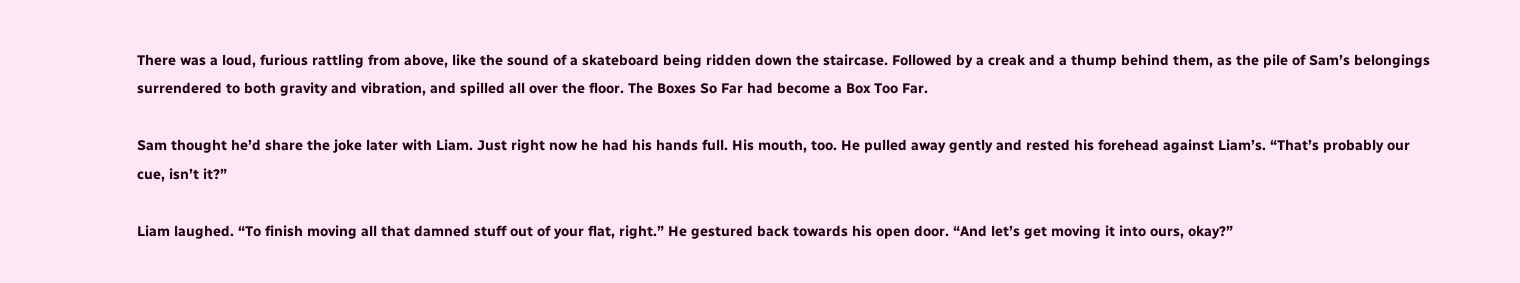There was a loud, furious rattling from above, like the sound of a skateboard being ridden down the staircase. Followed by a creak and a thump behind them, as the pile of Sam’s belongings surrendered to both gravity and vibration, and spilled all over the floor. The Boxes So Far had become a Box Too Far.

Sam thought he’d share the joke later with Liam. Just right now he had his hands full. His mouth, too. He pulled away gently and rested his forehead against Liam’s. “That’s probably our cue, isn’t it?”

Liam laughed. “To finish moving all that damned stuff out of your flat, right.” He gestured back towards his open door. “And let’s get moving it into ours, okay?”